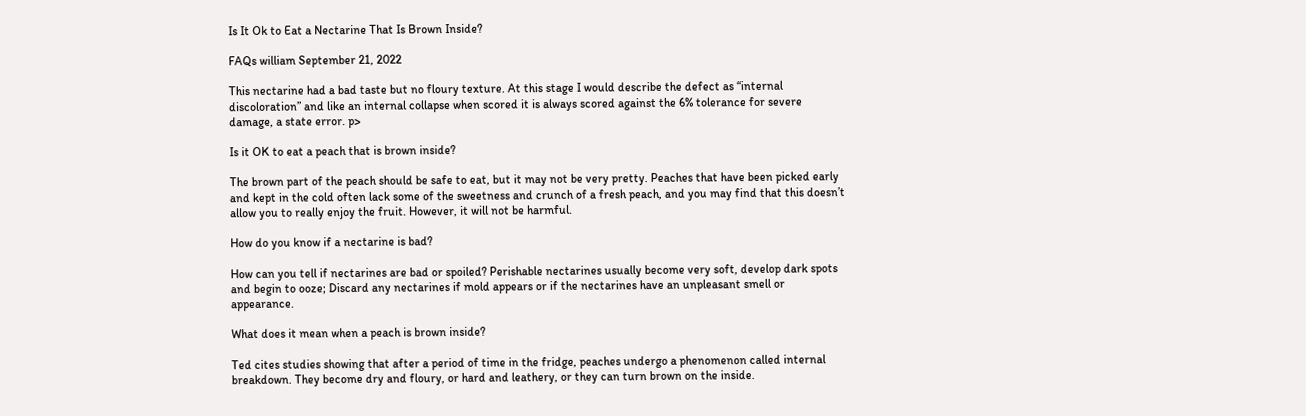Is It Ok to Eat a Nectarine That Is Brown Inside?

FAQs william September 21, 2022

This nectarine had a bad taste but no floury texture. At this stage I would describe the defect as “internal discoloration” and like an internal collapse when scored it is always scored against the 6% tolerance for severe damage, a state error. p>

Is it OK to eat a peach that is brown inside?

The brown part of the peach should be safe to eat, but it may not be very pretty. Peaches that have been picked early and kept in the cold often lack some of the sweetness and crunch of a fresh peach, and you may find that this doesn’t allow you to really enjoy the fruit. However, it will not be harmful.

How do you know if a nectarine is bad?

How can you tell if nectarines are bad or spoiled? Perishable nectarines usually become very soft, develop dark spots and begin to ooze; Discard any nectarines if mold appears or if the nectarines have an unpleasant smell or appearance.

What does it mean when a peach is brown inside?

Ted cites studies showing that after a period of time in the fridge, peaches undergo a phenomenon called internal breakdown. They become dry and floury, or hard and leathery, or they can turn brown on the inside.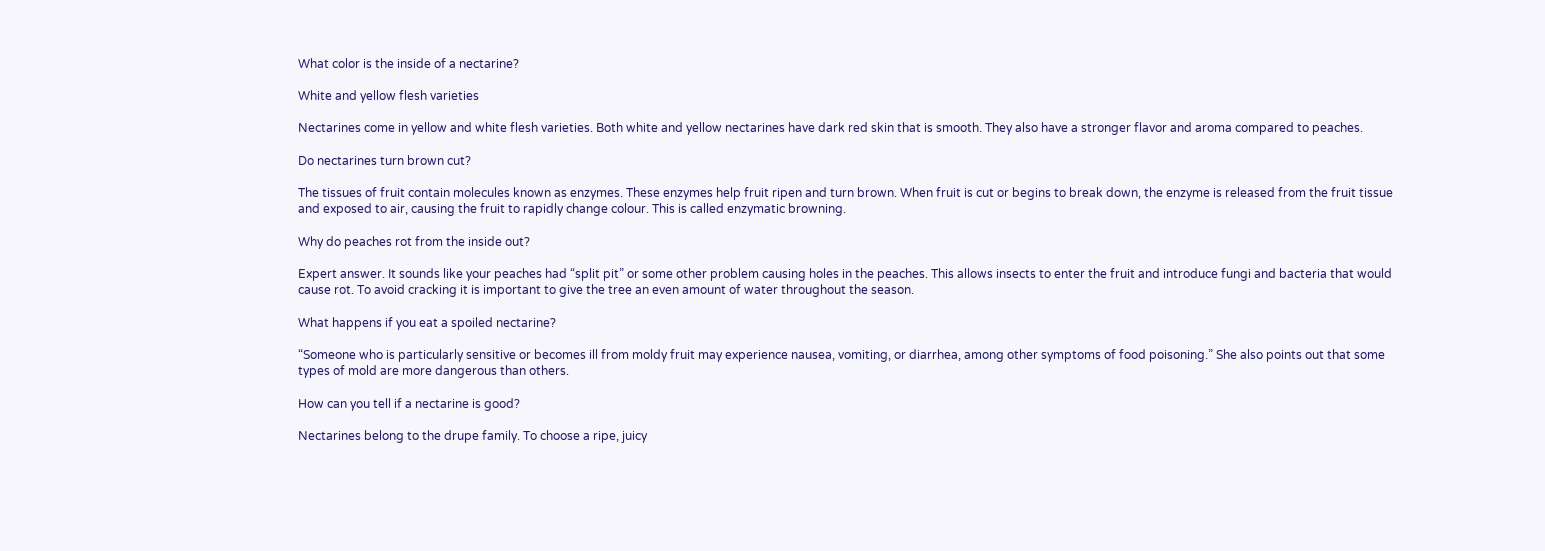What color is the inside of a nectarine?

White and yellow flesh varieties

Nectarines come in yellow and white flesh varieties. Both white and yellow nectarines have dark red skin that is smooth. They also have a stronger flavor and aroma compared to peaches.

Do nectarines turn brown cut?

The tissues of fruit contain molecules known as enzymes. These enzymes help fruit ripen and turn brown. When fruit is cut or begins to break down, the enzyme is released from the fruit tissue and exposed to air, causing the fruit to rapidly change colour. This is called enzymatic browning.

Why do peaches rot from the inside out?

Expert answer. It sounds like your peaches had “split pit” or some other problem causing holes in the peaches. This allows insects to enter the fruit and introduce fungi and bacteria that would cause rot. To avoid cracking it is important to give the tree an even amount of water throughout the season.

What happens if you eat a spoiled nectarine?

“Someone who is particularly sensitive or becomes ill from moldy fruit may experience nausea, vomiting, or diarrhea, among other symptoms of food poisoning.” She also points out that some types of mold are more dangerous than others.

How can you tell if a nectarine is good?

Nectarines belong to the drupe family. To choose a ripe, juicy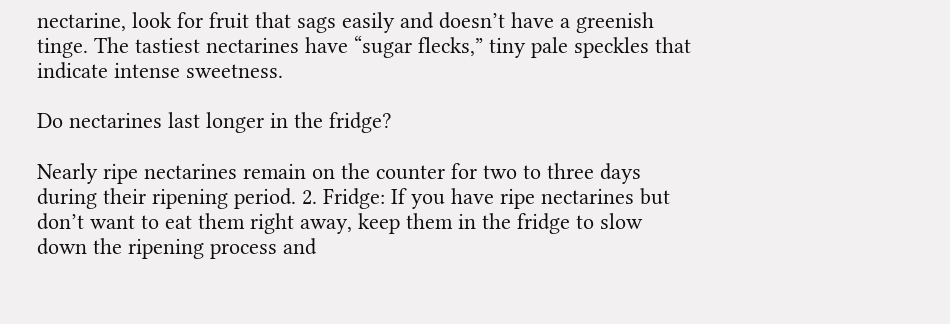nectarine, look for fruit that sags easily and doesn’t have a greenish tinge. The tastiest nectarines have “sugar flecks,” tiny pale speckles that indicate intense sweetness.

Do nectarines last longer in the fridge?

Nearly ripe nectarines remain on the counter for two to three days during their ripening period. 2. Fridge: If you have ripe nectarines but don’t want to eat them right away, keep them in the fridge to slow down the ripening process and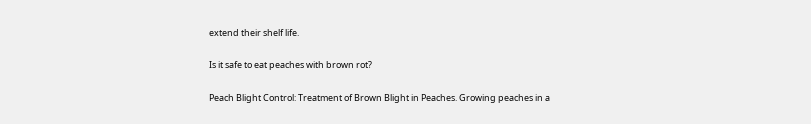extend their shelf life.

Is it safe to eat peaches with brown rot?

Peach Blight Control: Treatment of Brown Blight in Peaches. Growing peaches in a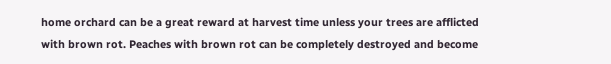home orchard can be a great reward at harvest time unless your trees are afflicted with brown rot. Peaches with brown rot can be completely destroyed and become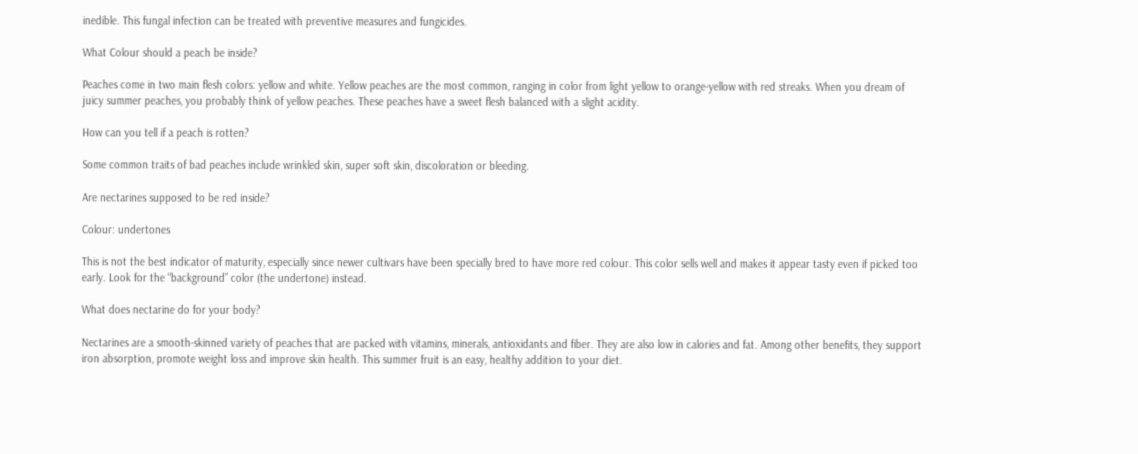inedible. This fungal infection can be treated with preventive measures and fungicides.

What Colour should a peach be inside?

Peaches come in two main flesh colors: yellow and white. Yellow peaches are the most common, ranging in color from light yellow to orange-yellow with red streaks. When you dream of juicy summer peaches, you probably think of yellow peaches. These peaches have a sweet flesh balanced with a slight acidity.

How can you tell if a peach is rotten?

Some common traits of bad peaches include wrinkled skin, super soft skin, discoloration or bleeding.

Are nectarines supposed to be red inside?

Colour: undertones

This is not the best indicator of maturity, especially since newer cultivars have been specially bred to have more red colour. This color sells well and makes it appear tasty even if picked too early. Look for the “background” color (the undertone) instead.

What does nectarine do for your body?

Nectarines are a smooth-skinned variety of peaches that are packed with vitamins, minerals, antioxidants and fiber. They are also low in calories and fat. Among other benefits, they support iron absorption, promote weight loss and improve skin health. This summer fruit is an easy, healthy addition to your diet.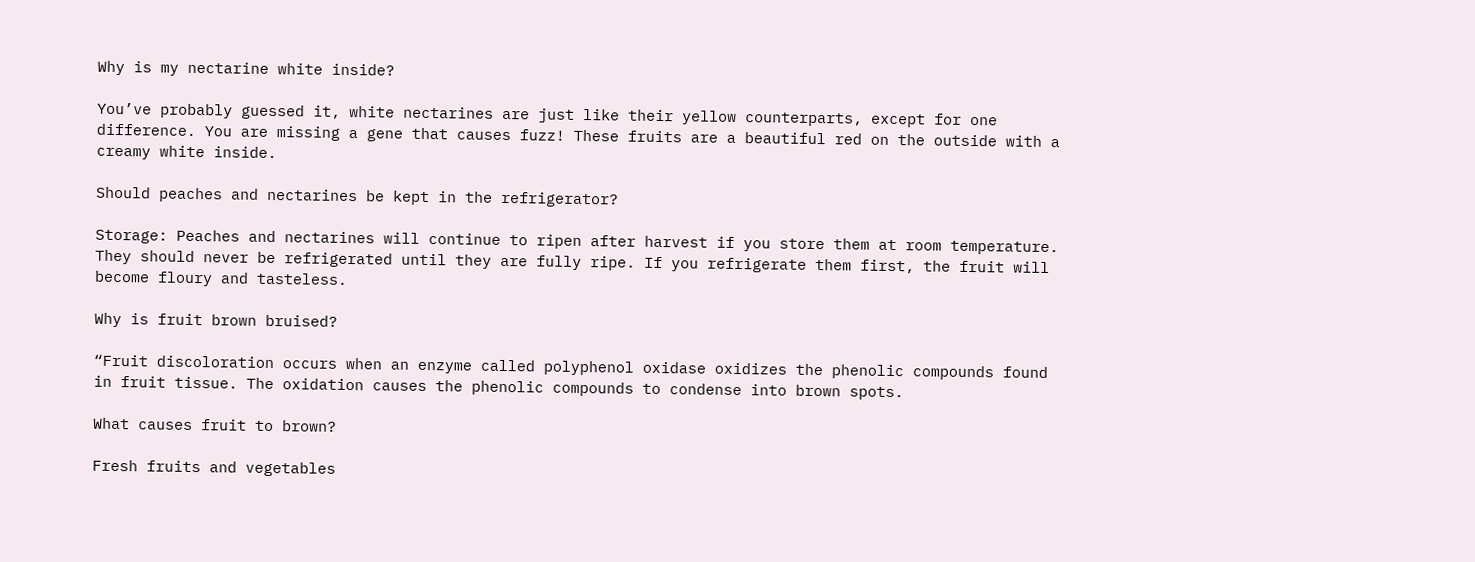Why is my nectarine white inside?

You’ve probably guessed it, white nectarines are just like their yellow counterparts, except for one difference. You are missing a gene that causes fuzz! These fruits are a beautiful red on the outside with a creamy white inside.

Should peaches and nectarines be kept in the refrigerator?

Storage: Peaches and nectarines will continue to ripen after harvest if you store them at room temperature. They should never be refrigerated until they are fully ripe. If you refrigerate them first, the fruit will become floury and tasteless.

Why is fruit brown bruised?

“Fruit discoloration occurs when an enzyme called polyphenol oxidase oxidizes the phenolic compounds found in fruit tissue. The oxidation causes the phenolic compounds to condense into brown spots.

What causes fruit to brown?

Fresh fruits and vegetables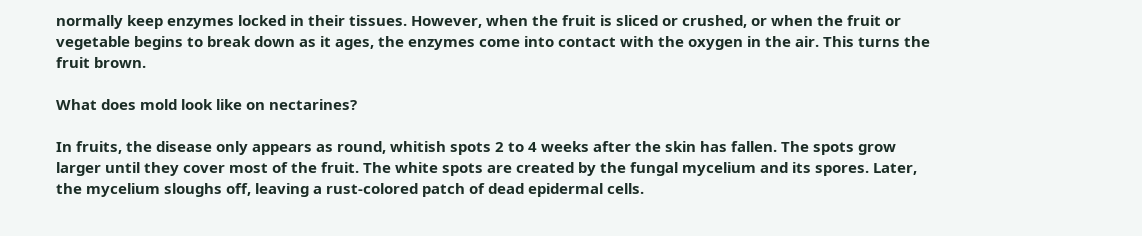normally keep enzymes locked in their tissues. However, when the fruit is sliced or crushed, or when the fruit or vegetable begins to break down as it ages, the enzymes come into contact with the oxygen in the air. This turns the fruit brown.

What does mold look like on nectarines?

In fruits, the disease only appears as round, whitish spots 2 to 4 weeks after the skin has fallen. The spots grow larger until they cover most of the fruit. The white spots are created by the fungal mycelium and its spores. Later, the mycelium sloughs off, leaving a rust-colored patch of dead epidermal cells.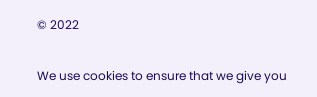© 2022

We use cookies to ensure that we give you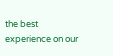the best experience on our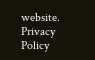website.
Privacy Policy